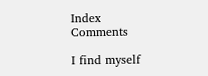Index  Comments

I find myself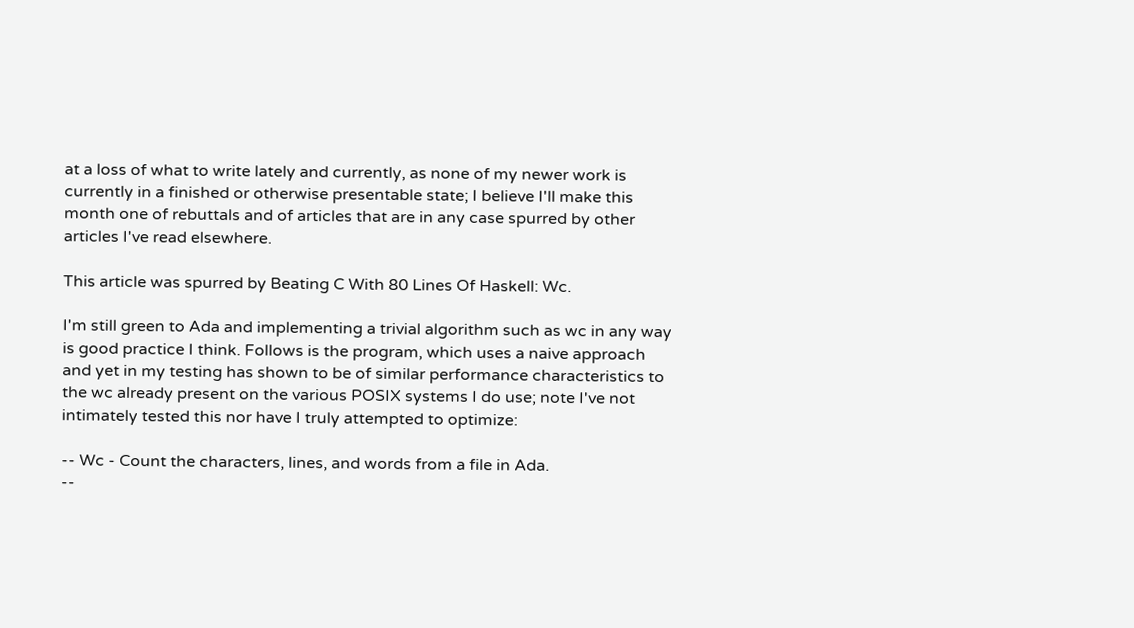at a loss of what to write lately and currently, as none of my newer work is currently in a finished or otherwise presentable state; I believe I'll make this month one of rebuttals and of articles that are in any case spurred by other articles I've read elsewhere.

This article was spurred by Beating C With 80 Lines Of Haskell: Wc.

I'm still green to Ada and implementing a trivial algorithm such as wc in any way is good practice I think. Follows is the program, which uses a naive approach and yet in my testing has shown to be of similar performance characteristics to the wc already present on the various POSIX systems I do use; note I've not intimately tested this nor have I truly attempted to optimize:

-- Wc - Count the characters, lines, and words from a file in Ada.
--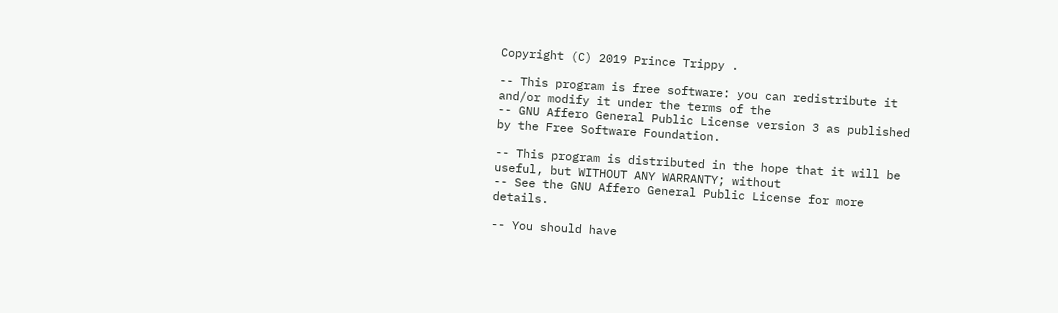Copyright (C) 2019 Prince Trippy .

-- This program is free software: you can redistribute it and/or modify it under the terms of the
-- GNU Affero General Public License version 3 as published by the Free Software Foundation.

-- This program is distributed in the hope that it will be useful, but WITHOUT ANY WARRANTY; without
-- See the GNU Affero General Public License for more details.

-- You should have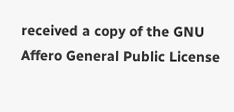received a copy of the GNU Affero General Public License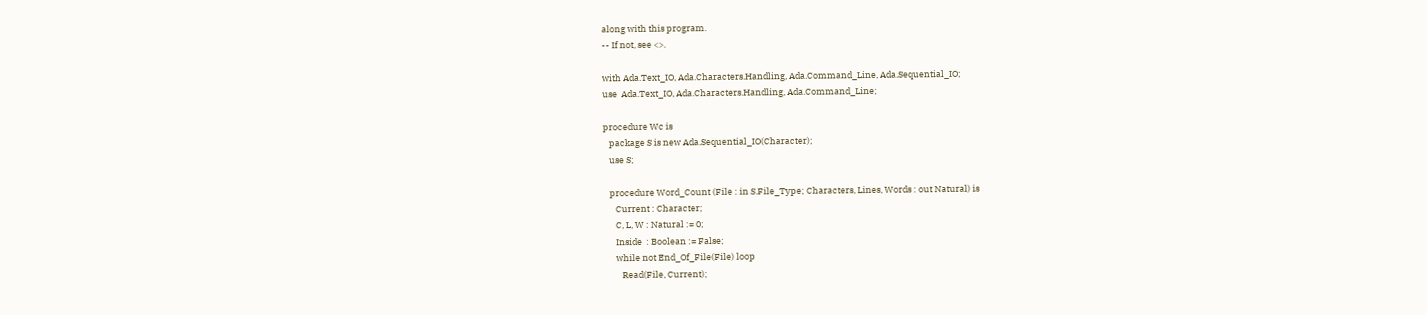along with this program.
-- If not, see <>.

with Ada.Text_IO, Ada.Characters.Handling, Ada.Command_Line, Ada.Sequential_IO;
use  Ada.Text_IO, Ada.Characters.Handling, Ada.Command_Line;

procedure Wc is
   package S is new Ada.Sequential_IO(Character);
   use S;

   procedure Word_Count (File : in S.File_Type; Characters, Lines, Words : out Natural) is
      Current : Character;
      C, L, W : Natural := 0;
      Inside  : Boolean := False;
      while not End_Of_File(File) loop
         Read(File, Current);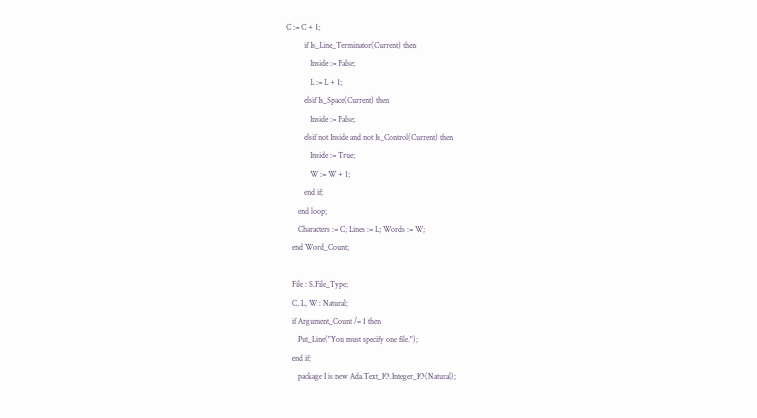C := C + 1;
         if Is_Line_Terminator(Current) then
            Inside := False;
            L := L + 1;
         elsif Is_Space(Current) then
            Inside := False;
         elsif not Inside and not Is_Control(Current) then
            Inside := True;
            W := W + 1;
         end if;
      end loop;
      Characters := C; Lines := L; Words := W;
   end Word_Count;

   File : S.File_Type;
   C, L, W : Natural;
   if Argument_Count /= 1 then
      Put_Line("You must specify one file.");
   end if;
      package I is new Ada.Text_IO.Integer_IO(Natural);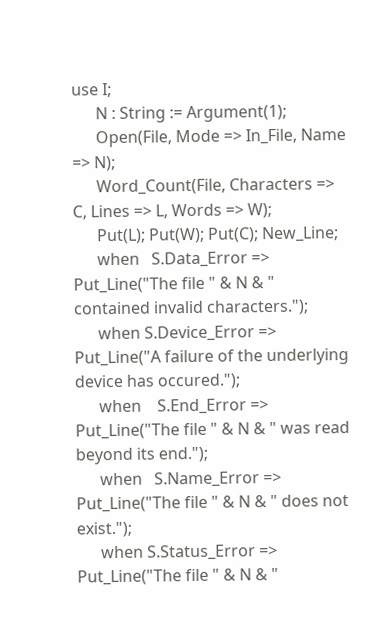use I;
      N : String := Argument(1);
      Open(File, Mode => In_File, Name => N);
      Word_Count(File, Characters => C, Lines => L, Words => W);
      Put(L); Put(W); Put(C); New_Line;
      when   S.Data_Error => Put_Line("The file " & N & " contained invalid characters.");
      when S.Device_Error => Put_Line("A failure of the underlying device has occured.");
      when    S.End_Error => Put_Line("The file " & N & " was read beyond its end.");
      when   S.Name_Error => Put_Line("The file " & N & " does not exist.");
      when S.Status_Error => Put_Line("The file " & N & "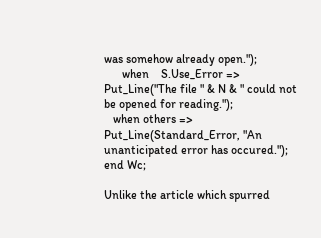was somehow already open.");
      when    S.Use_Error => Put_Line("The file " & N & " could not be opened for reading.");
   when others => Put_Line(Standard_Error, "An unanticipated error has occured.");
end Wc;

Unlike the article which spurred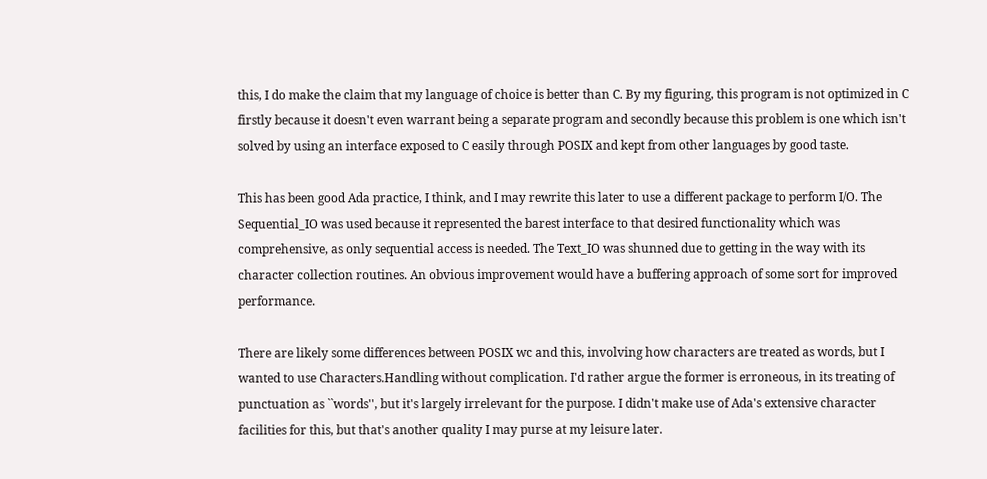this, I do make the claim that my language of choice is better than C. By my figuring, this program is not optimized in C firstly because it doesn't even warrant being a separate program and secondly because this problem is one which isn't solved by using an interface exposed to C easily through POSIX and kept from other languages by good taste.

This has been good Ada practice, I think, and I may rewrite this later to use a different package to perform I/O. The Sequential_IO was used because it represented the barest interface to that desired functionality which was comprehensive, as only sequential access is needed. The Text_IO was shunned due to getting in the way with its character collection routines. An obvious improvement would have a buffering approach of some sort for improved performance.

There are likely some differences between POSIX wc and this, involving how characters are treated as words, but I wanted to use Characters.Handling without complication. I'd rather argue the former is erroneous, in its treating of punctuation as ``words'', but it's largely irrelevant for the purpose. I didn't make use of Ada's extensive character facilities for this, but that's another quality I may purse at my leisure later.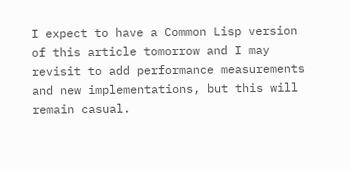I expect to have a Common Lisp version of this article tomorrow and I may revisit to add performance measurements and new implementations, but this will remain casual.